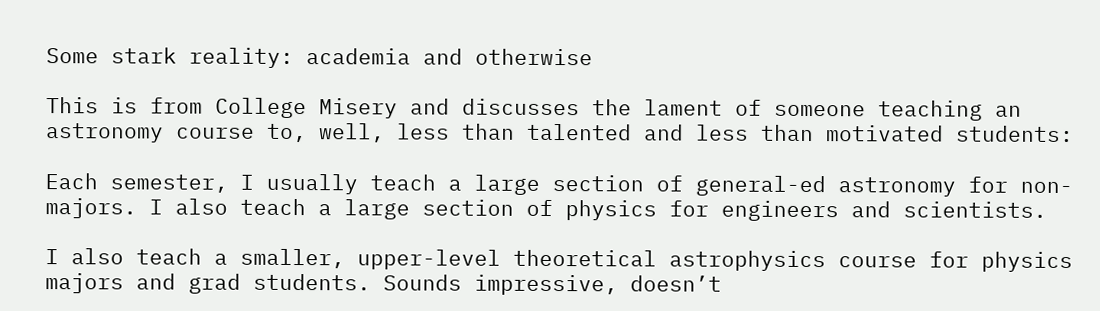Some stark reality: academia and otherwise

This is from College Misery and discusses the lament of someone teaching an astronomy course to, well, less than talented and less than motivated students:

Each semester, I usually teach a large section of general-ed astronomy for non-majors. I also teach a large section of physics for engineers and scientists.

I also teach a smaller, upper-level theoretical astrophysics course for physics majors and grad students. Sounds impressive, doesn’t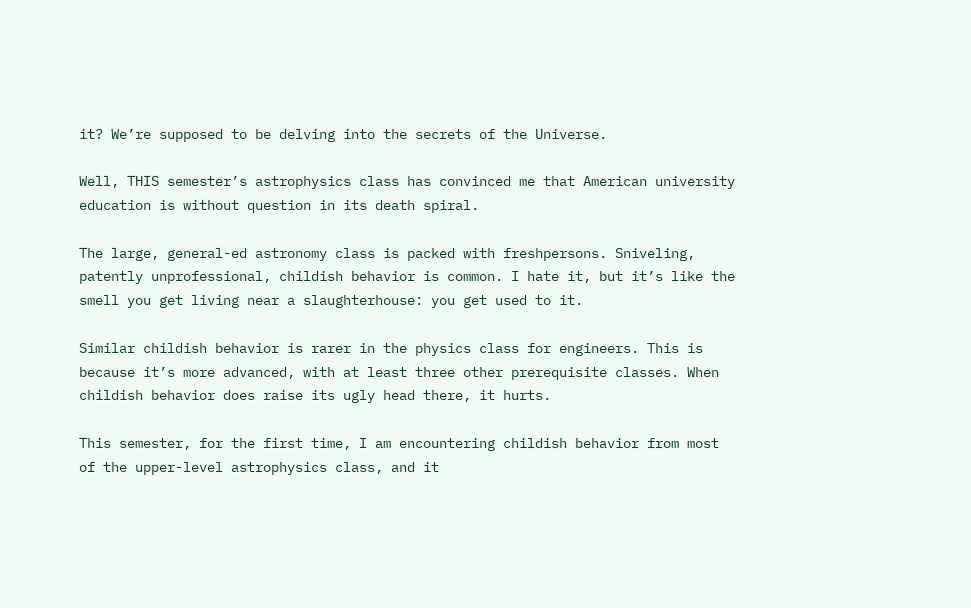it? We’re supposed to be delving into the secrets of the Universe.

Well, THIS semester’s astrophysics class has convinced me that American university education is without question in its death spiral.

The large, general-ed astronomy class is packed with freshpersons. Sniveling, patently unprofessional, childish behavior is common. I hate it, but it’s like the smell you get living near a slaughterhouse: you get used to it.

Similar childish behavior is rarer in the physics class for engineers. This is because it’s more advanced, with at least three other prerequisite classes. When childish behavior does raise its ugly head there, it hurts.

This semester, for the first time, I am encountering childish behavior from most of the upper-level astrophysics class, and it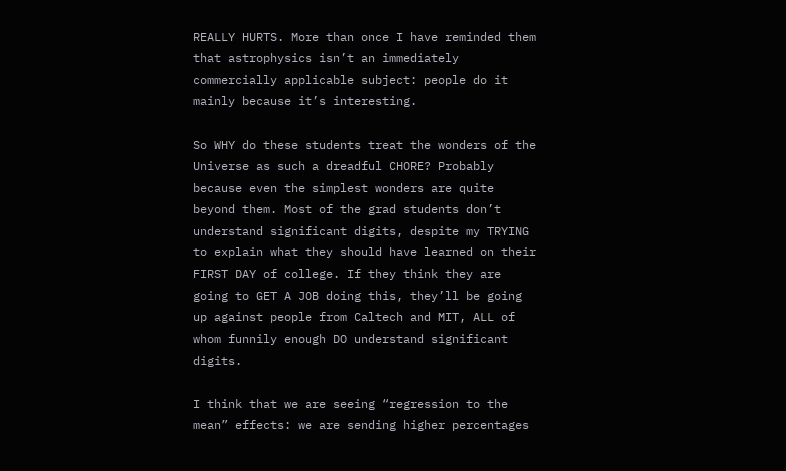REALLY HURTS. More than once I have reminded them that astrophysics isn’t an immediately commercially applicable subject: people do it mainly because it’s interesting.

So WHY do these students treat the wonders of the Universe as such a dreadful CHORE? Probably because even the simplest wonders are quite beyond them. Most of the grad students don’t understand significant digits, despite my TRYING to explain what they should have learned on their FIRST DAY of college. If they think they are going to GET A JOB doing this, they’ll be going up against people from Caltech and MIT, ALL of whom funnily enough DO understand significant digits.

I think that we are seeing “regression to the mean” effects: we are sending higher percentages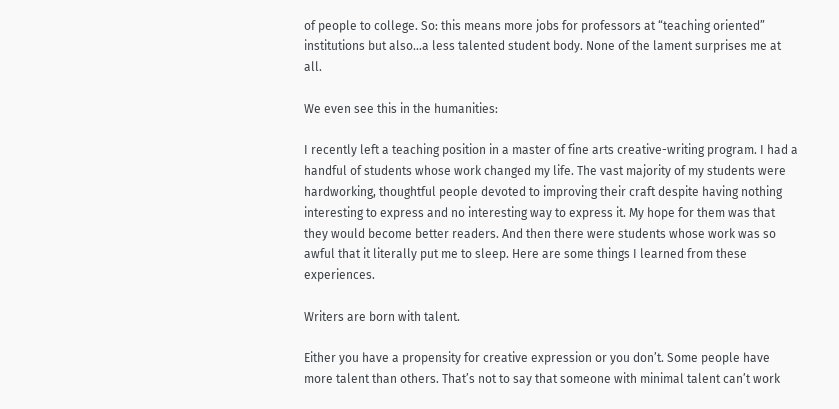of people to college. So: this means more jobs for professors at “teaching oriented” institutions but also…a less talented student body. None of the lament surprises me at all.

We even see this in the humanities:

I recently left a teaching position in a master of fine arts creative-writing program. I had a handful of students whose work changed my life. The vast majority of my students were hardworking, thoughtful people devoted to improving their craft despite having nothing interesting to express and no interesting way to express it. My hope for them was that they would become better readers. And then there were students whose work was so awful that it literally put me to sleep. Here are some things I learned from these experiences.

Writers are born with talent.

Either you have a propensity for creative expression or you don’t. Some people have more talent than others. That’s not to say that someone with minimal talent can’t work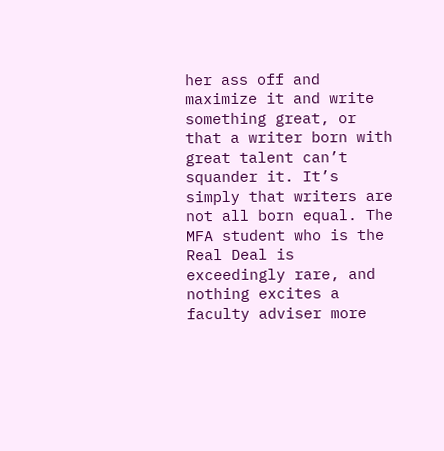her ass off and maximize it and write something great, or that a writer born with great talent can’t squander it. It’s simply that writers are not all born equal. The MFA student who is the Real Deal is exceedingly rare, and nothing excites a faculty adviser more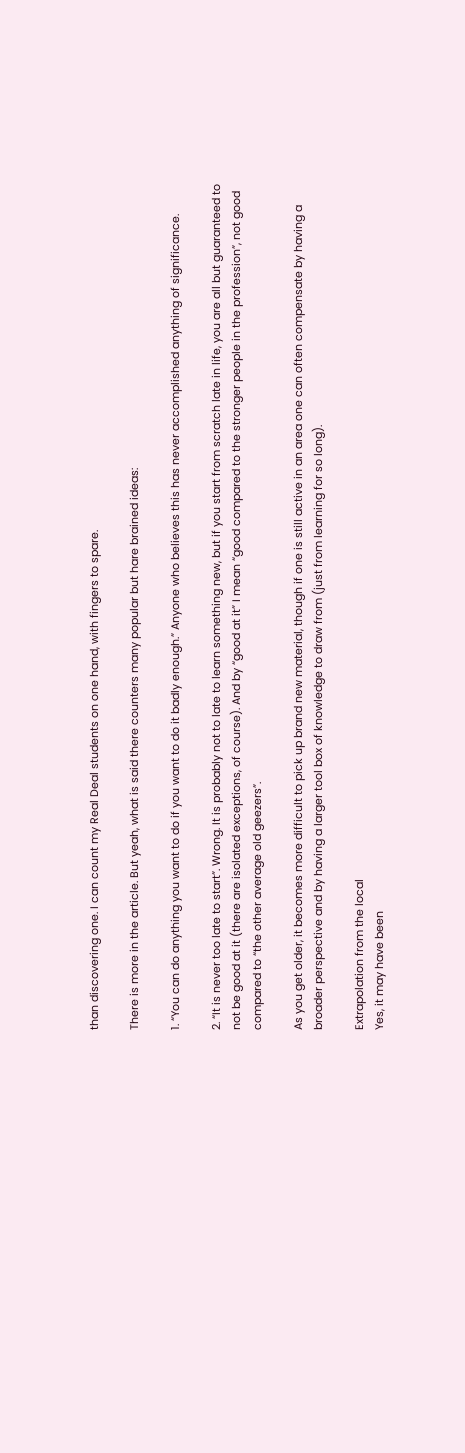than discovering one. I can count my Real Deal students on one hand, with fingers to spare.

There is more in the article. But yeah, what is said there counters many popular but hare brained ideas:

1. “You can do anything you want to do if you want to do it badly enough.” Anyone who believes this has never accomplished anything of significance.

2. “It is never too late to start”. Wrong. It is probably not to late to learn something new, but if you start from scratch late in life, you are all but guaranteed to not be good at it (there are isolated exceptions, of course). And by “good at it” I mean “good compared to the stronger people in the profession”, not good compared to “the other average old geezers”.

As you get older, it becomes more difficult to pick up brand new material, though if one is still active in an area one can often compensate by having a broader perspective and by having a larger tool box of knowledge to draw from (just from learning for so long).

Extrapolation from the local
Yes, it may have been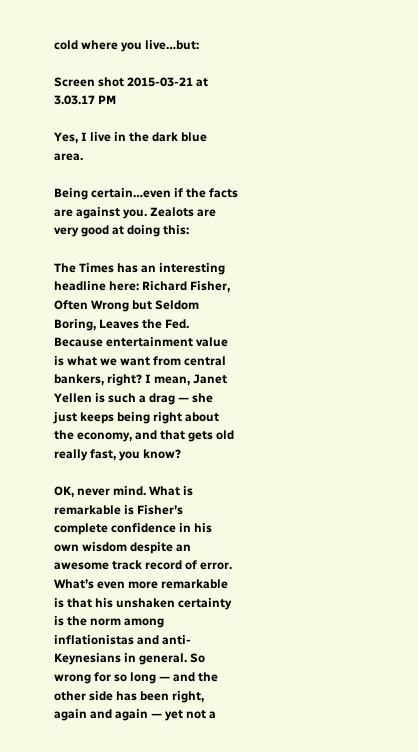cold where you live…but:

Screen shot 2015-03-21 at 3.03.17 PM

Yes, I live in the dark blue area.

Being certain…even if the facts are against you. Zealots are very good at doing this:

The Times has an interesting headline here: Richard Fisher, Often Wrong but Seldom Boring, Leaves the Fed. Because entertainment value is what we want from central bankers, right? I mean, Janet Yellen is such a drag — she just keeps being right about the economy, and that gets old really fast, you know?

OK, never mind. What is remarkable is Fisher’s complete confidence in his own wisdom despite an awesome track record of error. What’s even more remarkable is that his unshaken certainty is the norm among inflationistas and anti-Keynesians in general. So wrong for so long — and the other side has been right, again and again — yet not a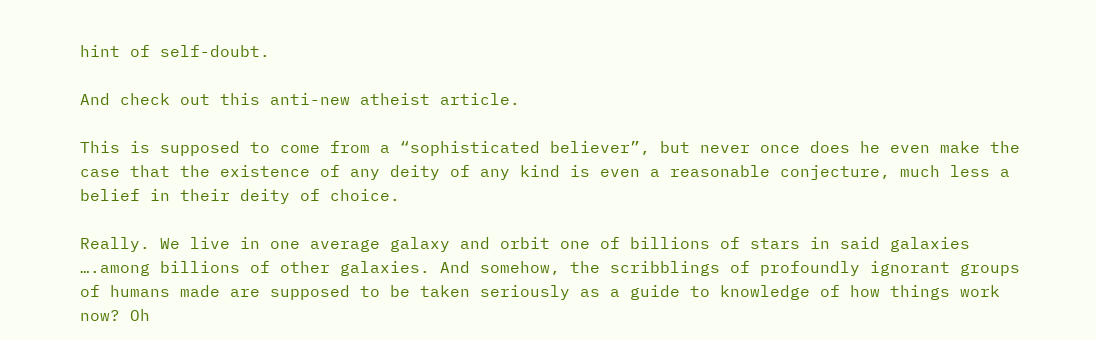hint of self-doubt.

And check out this anti-new atheist article.

This is supposed to come from a “sophisticated believer”, but never once does he even make the case that the existence of any deity of any kind is even a reasonable conjecture, much less a belief in their deity of choice.

Really. We live in one average galaxy and orbit one of billions of stars in said galaxies ….among billions of other galaxies. And somehow, the scribblings of profoundly ignorant groups of humans made are supposed to be taken seriously as a guide to knowledge of how things work now? Oh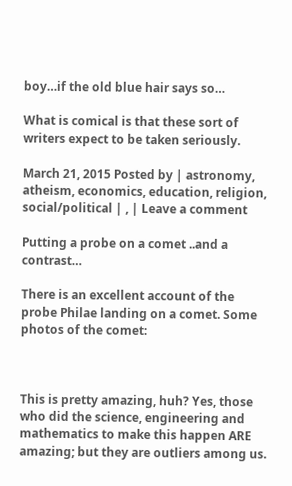boy…if the old blue hair says so…

What is comical is that these sort of writers expect to be taken seriously.

March 21, 2015 Posted by | astronomy, atheism, economics, education, religion, social/political | , | Leave a comment

Putting a probe on a comet ..and a contrast…

There is an excellent account of the probe Philae landing on a comet. Some photos of the comet:



This is pretty amazing, huh? Yes, those who did the science, engineering and mathematics to make this happen ARE amazing; but they are outliers among us.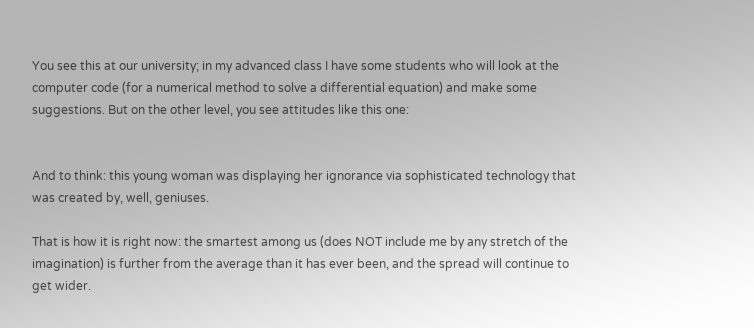You see this at our university; in my advanced class I have some students who will look at the computer code (for a numerical method to solve a differential equation) and make some suggestions. But on the other level, you see attitudes like this one:


And to think: this young woman was displaying her ignorance via sophisticated technology that was created by, well, geniuses.

That is how it is right now: the smartest among us (does NOT include me by any stretch of the imagination) is further from the average than it has ever been, and the spread will continue to get wider.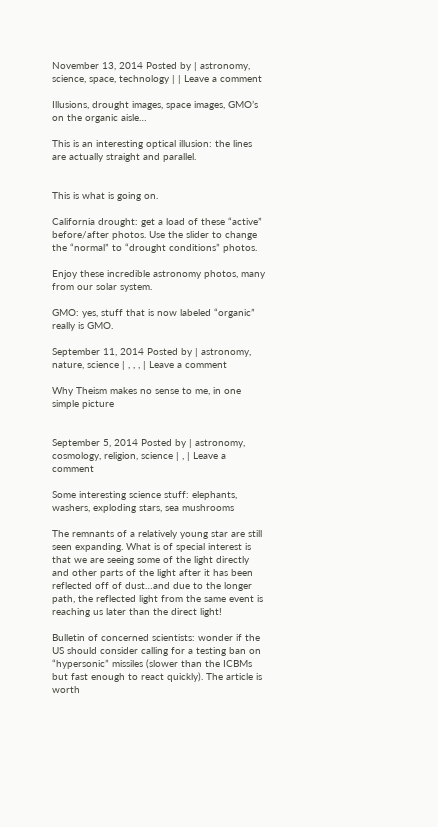November 13, 2014 Posted by | astronomy, science, space, technology | | Leave a comment

Illusions, drought images, space images, GMO’s on the organic aisle…

This is an interesting optical illusion: the lines are actually straight and parallel.


This is what is going on.

California drought: get a load of these “active” before/after photos. Use the slider to change the “normal” to “drought conditions” photos.

Enjoy these incredible astronomy photos, many from our solar system.

GMO: yes, stuff that is now labeled “organic” really is GMO.

September 11, 2014 Posted by | astronomy, nature, science | , , , | Leave a comment

Why Theism makes no sense to me, in one simple picture


September 5, 2014 Posted by | astronomy, cosmology, religion, science | , | Leave a comment

Some interesting science stuff: elephants, washers, exploding stars, sea mushrooms

The remnants of a relatively young star are still seen expanding. What is of special interest is that we are seeing some of the light directly and other parts of the light after it has been reflected off of dust…and due to the longer path, the reflected light from the same event is reaching us later than the direct light!

Bulletin of concerned scientists: wonder if the US should consider calling for a testing ban on “hypersonic” missiles (slower than the ICBMs but fast enough to react quickly). The article is worth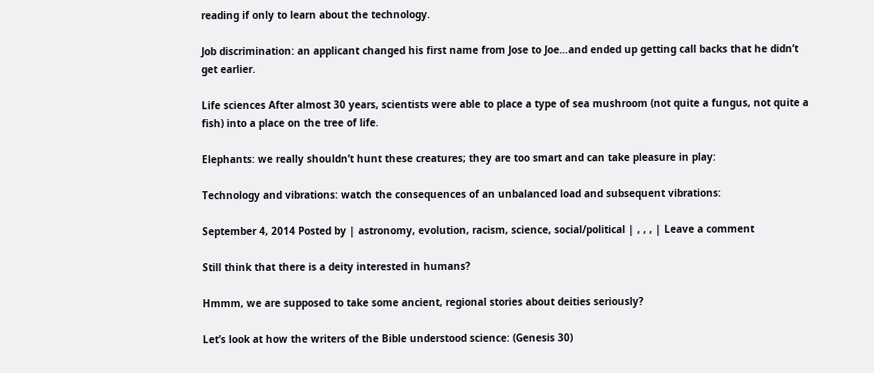reading if only to learn about the technology.

Job discrimination: an applicant changed his first name from Jose to Joe…and ended up getting call backs that he didn’t get earlier.

Life sciences After almost 30 years, scientists were able to place a type of sea mushroom (not quite a fungus, not quite a fish) into a place on the tree of life.

Elephants: we really shouldn’t hunt these creatures; they are too smart and can take pleasure in play:

Technology and vibrations: watch the consequences of an unbalanced load and subsequent vibrations:

September 4, 2014 Posted by | astronomy, evolution, racism, science, social/political | , , , | Leave a comment

Still think that there is a deity interested in humans?

Hmmm, we are supposed to take some ancient, regional stories about deities seriously?

Let’s look at how the writers of the Bible understood science: (Genesis 30)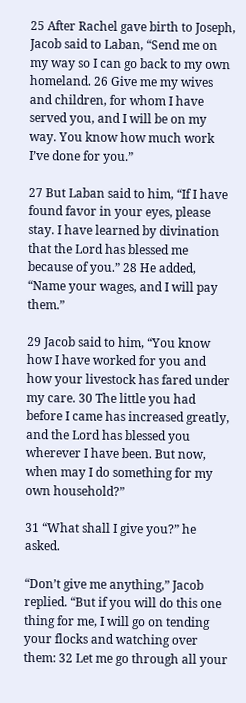25 After Rachel gave birth to Joseph, Jacob said to Laban, “Send me on my way so I can go back to my own homeland. 26 Give me my wives and children, for whom I have served you, and I will be on my way. You know how much work I’ve done for you.”

27 But Laban said to him, “If I have found favor in your eyes, please stay. I have learned by divination that the Lord has blessed me because of you.” 28 He added, “Name your wages, and I will pay them.”

29 Jacob said to him, “You know how I have worked for you and how your livestock has fared under my care. 30 The little you had before I came has increased greatly, and the Lord has blessed you wherever I have been. But now, when may I do something for my own household?”

31 “What shall I give you?” he asked.

“Don’t give me anything,” Jacob replied. “But if you will do this one thing for me, I will go on tending your flocks and watching over them: 32 Let me go through all your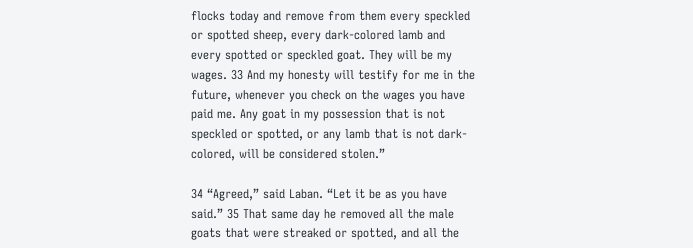flocks today and remove from them every speckled or spotted sheep, every dark-colored lamb and every spotted or speckled goat. They will be my wages. 33 And my honesty will testify for me in the future, whenever you check on the wages you have paid me. Any goat in my possession that is not speckled or spotted, or any lamb that is not dark-colored, will be considered stolen.”

34 “Agreed,” said Laban. “Let it be as you have said.” 35 That same day he removed all the male goats that were streaked or spotted, and all the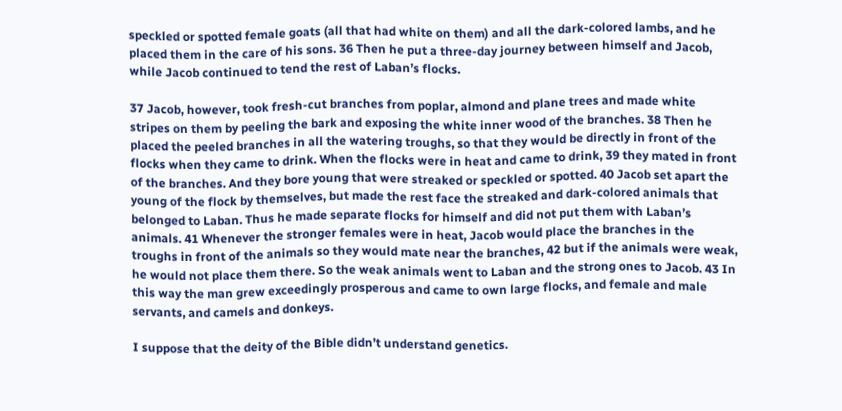speckled or spotted female goats (all that had white on them) and all the dark-colored lambs, and he placed them in the care of his sons. 36 Then he put a three-day journey between himself and Jacob, while Jacob continued to tend the rest of Laban’s flocks.

37 Jacob, however, took fresh-cut branches from poplar, almond and plane trees and made white stripes on them by peeling the bark and exposing the white inner wood of the branches. 38 Then he placed the peeled branches in all the watering troughs, so that they would be directly in front of the flocks when they came to drink. When the flocks were in heat and came to drink, 39 they mated in front of the branches. And they bore young that were streaked or speckled or spotted. 40 Jacob set apart the young of the flock by themselves, but made the rest face the streaked and dark-colored animals that belonged to Laban. Thus he made separate flocks for himself and did not put them with Laban’s animals. 41 Whenever the stronger females were in heat, Jacob would place the branches in the troughs in front of the animals so they would mate near the branches, 42 but if the animals were weak, he would not place them there. So the weak animals went to Laban and the strong ones to Jacob. 43 In this way the man grew exceedingly prosperous and came to own large flocks, and female and male servants, and camels and donkeys.

I suppose that the deity of the Bible didn’t understand genetics.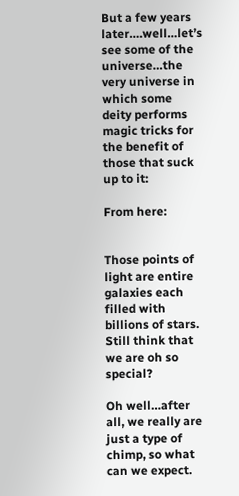But a few years later….well…let’s see some of the universe…the very universe in which some deity performs magic tricks for the benefit of those that suck up to it:

From here:


Those points of light are entire galaxies each filled with billions of stars. Still think that we are oh so special?

Oh well…after all, we really are just a type of chimp, so what can we expect.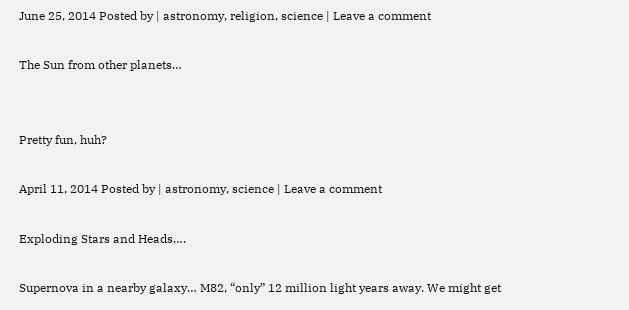June 25, 2014 Posted by | astronomy, religion, science | Leave a comment

The Sun from other planets…


Pretty fun, huh?

April 11, 2014 Posted by | astronomy, science | Leave a comment

Exploding Stars and Heads….

Supernova in a nearby galaxy… M82, “only” 12 million light years away. We might get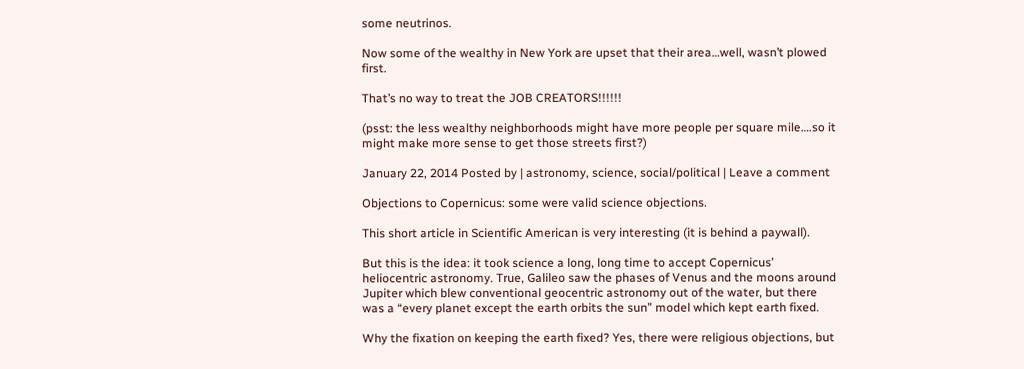some neutrinos.

Now some of the wealthy in New York are upset that their area…well, wasn’t plowed first.

That’s no way to treat the JOB CREATORS!!!!!!

(psst: the less wealthy neighborhoods might have more people per square mile….so it might make more sense to get those streets first?)

January 22, 2014 Posted by | astronomy, science, social/political | Leave a comment

Objections to Copernicus: some were valid science objections.

This short article in Scientific American is very interesting (it is behind a paywall).

But this is the idea: it took science a long, long time to accept Copernicus’ heliocentric astronomy. True, Galileo saw the phases of Venus and the moons around Jupiter which blew conventional geocentric astronomy out of the water, but there was a “every planet except the earth orbits the sun” model which kept earth fixed.

Why the fixation on keeping the earth fixed? Yes, there were religious objections, but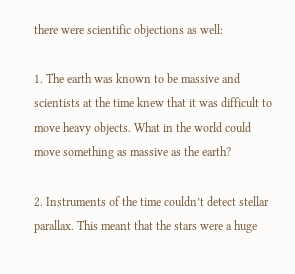there were scientific objections as well:

1. The earth was known to be massive and scientists at the time knew that it was difficult to move heavy objects. What in the world could move something as massive as the earth?

2. Instruments of the time couldn’t detect stellar parallax. This meant that the stars were a huge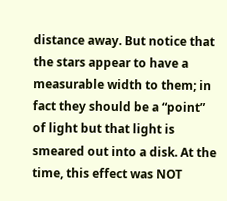distance away. But notice that the stars appear to have a measurable width to them; in fact they should be a “point” of light but that light is smeared out into a disk. At the time, this effect was NOT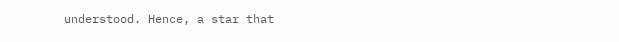understood. Hence, a star that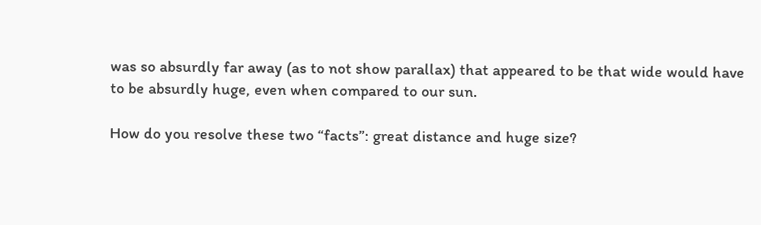was so absurdly far away (as to not show parallax) that appeared to be that wide would have to be absurdly huge, even when compared to our sun.

How do you resolve these two “facts”: great distance and huge size?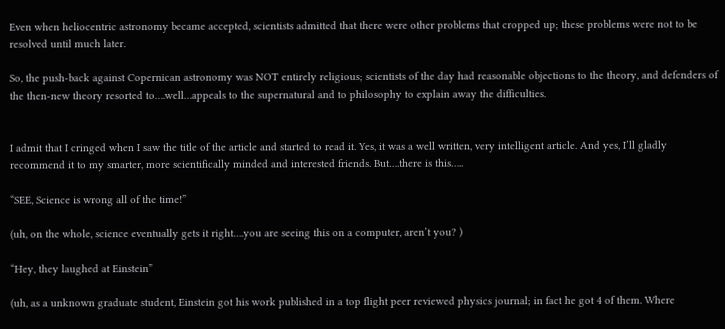Even when heliocentric astronomy became accepted, scientists admitted that there were other problems that cropped up; these problems were not to be resolved until much later.

So, the push-back against Copernican astronomy was NOT entirely religious; scientists of the day had reasonable objections to the theory, and defenders of the then-new theory resorted to….well…appeals to the supernatural and to philosophy to explain away the difficulties.


I admit that I cringed when I saw the title of the article and started to read it. Yes, it was a well written, very intelligent article. And yes, I’ll gladly recommend it to my smarter, more scientifically minded and interested friends. But….there is this…..

“SEE, Science is wrong all of the time!”

(uh, on the whole, science eventually gets it right….you are seeing this on a computer, aren’t you? )

“Hey, they laughed at Einstein”

(uh, as a unknown graduate student, Einstein got his work published in a top flight peer reviewed physics journal; in fact he got 4 of them. Where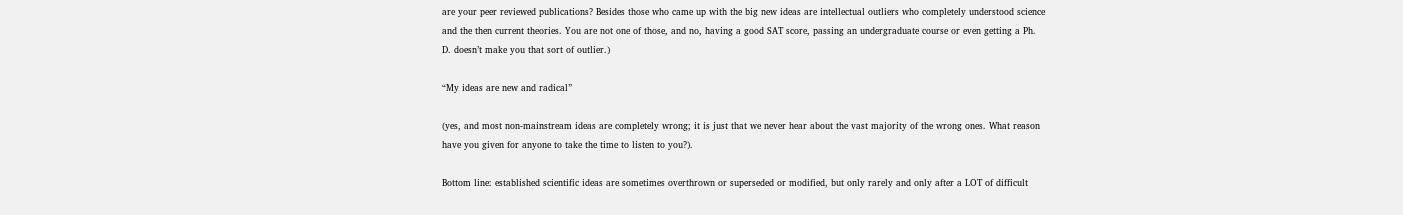are your peer reviewed publications? Besides those who came up with the big new ideas are intellectual outliers who completely understood science and the then current theories. You are not one of those, and no, having a good SAT score, passing an undergraduate course or even getting a Ph. D. doesn’t make you that sort of outlier.)

“My ideas are new and radical”

(yes, and most non-mainstream ideas are completely wrong; it is just that we never hear about the vast majority of the wrong ones. What reason have you given for anyone to take the time to listen to you?).

Bottom line: established scientific ideas are sometimes overthrown or superseded or modified, but only rarely and only after a LOT of difficult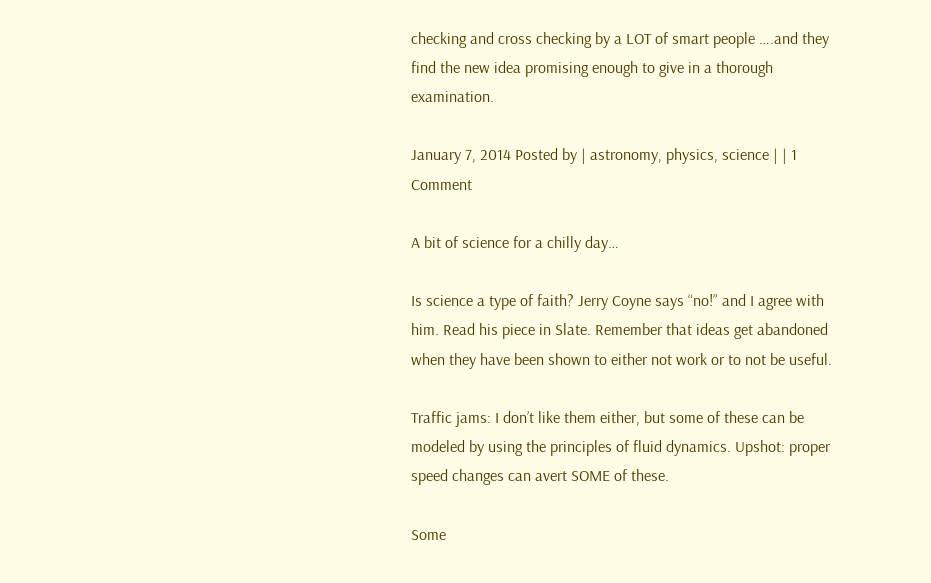checking and cross checking by a LOT of smart people ….and they find the new idea promising enough to give in a thorough examination.

January 7, 2014 Posted by | astronomy, physics, science | | 1 Comment

A bit of science for a chilly day…

Is science a type of faith? Jerry Coyne says “no!” and I agree with him. Read his piece in Slate. Remember that ideas get abandoned when they have been shown to either not work or to not be useful.

Traffic jams: I don’t like them either, but some of these can be modeled by using the principles of fluid dynamics. Upshot: proper speed changes can avert SOME of these.

Some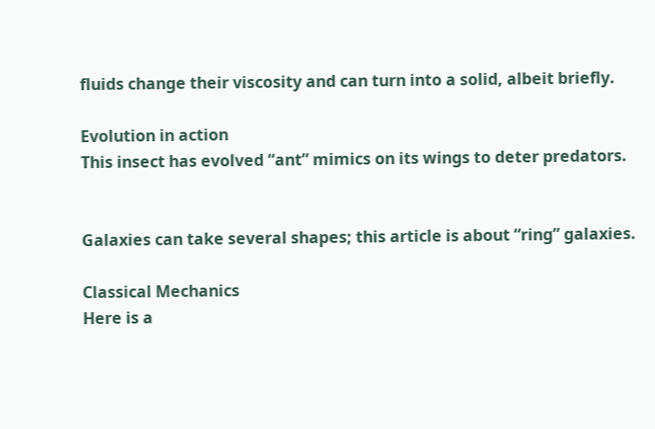fluids change their viscosity and can turn into a solid, albeit briefly.

Evolution in action
This insect has evolved “ant” mimics on its wings to deter predators.


Galaxies can take several shapes; this article is about “ring” galaxies.

Classical Mechanics
Here is a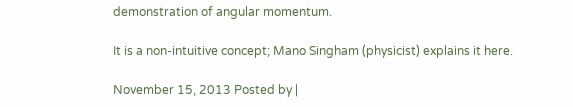demonstration of angular momentum.

It is a non-intuitive concept; Mano Singham (physicist) explains it here.

November 15, 2013 Posted by |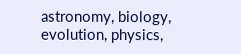astronomy, biology, evolution, physics,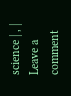science | , | Leave a comment